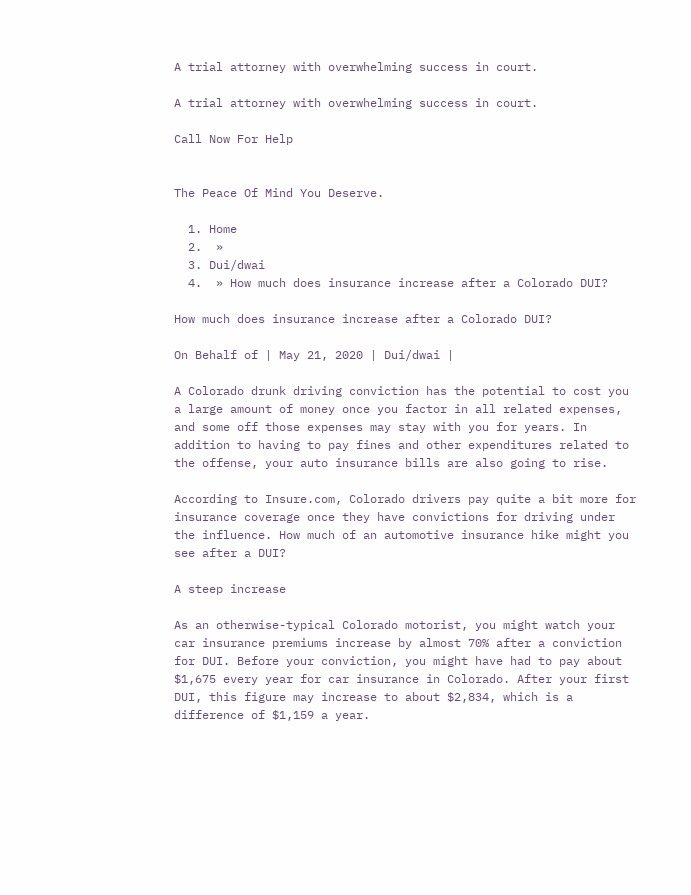A trial attorney with overwhelming success in court.

A trial attorney with overwhelming success in court.

Call Now For Help


The Peace Of Mind You Deserve.

  1. Home
  2.  »
  3. Dui/dwai
  4.  » How much does insurance increase after a Colorado DUI?

How much does insurance increase after a Colorado DUI?

On Behalf of | May 21, 2020 | Dui/dwai |

A Colorado drunk driving conviction has the potential to cost you a large amount of money once you factor in all related expenses, and some off those expenses may stay with you for years. In addition to having to pay fines and other expenditures related to the offense, your auto insurance bills are also going to rise.

According to Insure.com, Colorado drivers pay quite a bit more for insurance coverage once they have convictions for driving under the influence. How much of an automotive insurance hike might you see after a DUI?

A steep increase

As an otherwise-typical Colorado motorist, you might watch your car insurance premiums increase by almost 70% after a conviction for DUI. Before your conviction, you might have had to pay about $1,675 every year for car insurance in Colorado. After your first DUI, this figure may increase to about $2,834, which is a difference of $1,159 a year.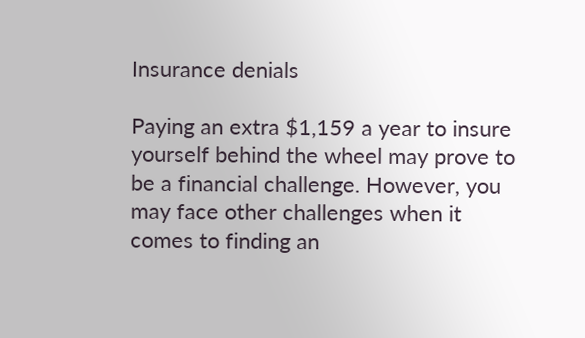Insurance denials

Paying an extra $1,159 a year to insure yourself behind the wheel may prove to be a financial challenge. However, you may face other challenges when it comes to finding an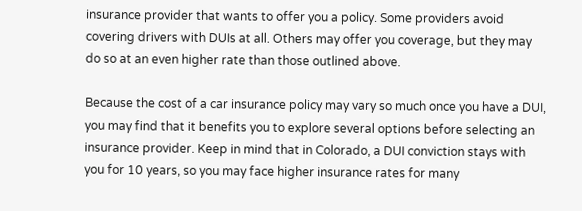insurance provider that wants to offer you a policy. Some providers avoid covering drivers with DUIs at all. Others may offer you coverage, but they may do so at an even higher rate than those outlined above.

Because the cost of a car insurance policy may vary so much once you have a DUI, you may find that it benefits you to explore several options before selecting an insurance provider. Keep in mind that in Colorado, a DUI conviction stays with you for 10 years, so you may face higher insurance rates for many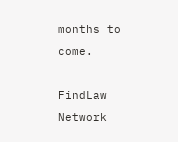months to come.

FindLaw Network